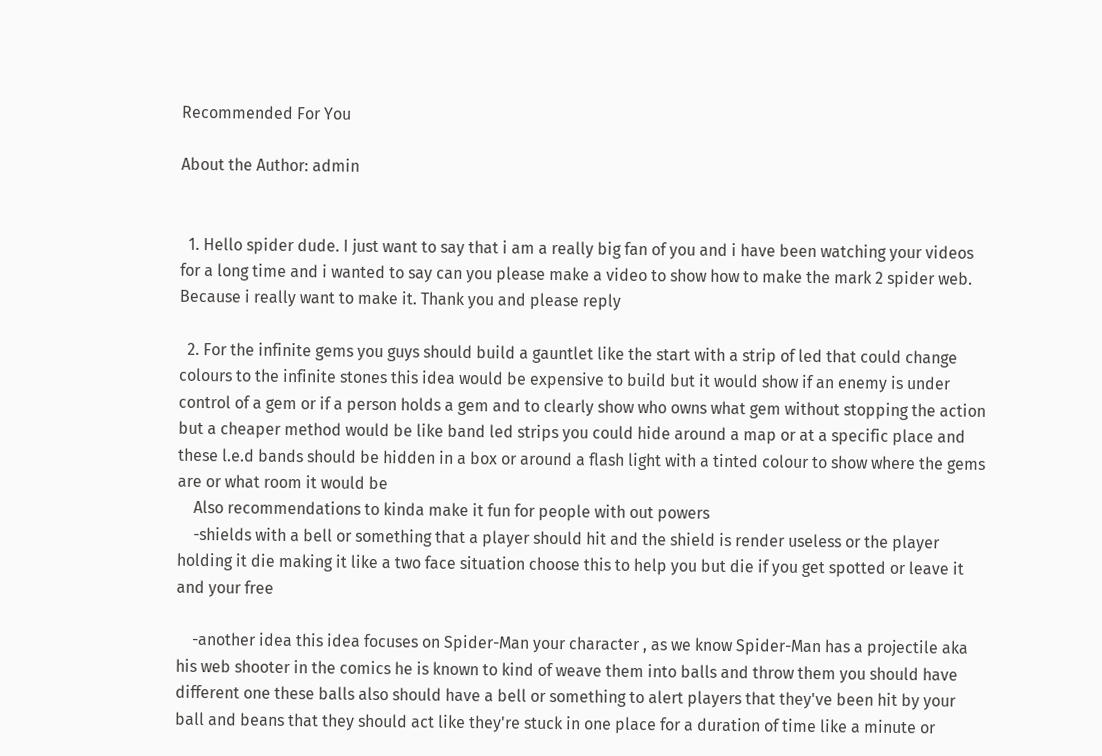Recommended For You

About the Author: admin


  1. Hello spider dude. I just want to say that i am a really big fan of you and i have been watching your videos for a long time and i wanted to say can you please make a video to show how to make the mark 2 spider web. Because i really want to make it. Thank you and please reply

  2. For the infinite gems you guys should build a gauntlet like the start with a strip of led that could change colours to the infinite stones this idea would be expensive to build but it would show if an enemy is under control of a gem or if a person holds a gem and to clearly show who owns what gem without stopping the action but a cheaper method would be like band led strips you could hide around a map or at a specific place and these l.e.d bands should be hidden in a box or around a flash light with a tinted colour to show where the gems are or what room it would be
    Also recommendations to kinda make it fun for people with out powers
    -shields with a bell or something that a player should hit and the shield is render useless or the player holding it die making it like a two face situation choose this to help you but die if you get spotted or leave it and your free

    -another idea this idea focuses on Spider-Man your character , as we know Spider-Man has a projectile aka his web shooter in the comics he is known to kind of weave them into balls and throw them you should have different one these balls also should have a bell or something to alert players that they've been hit by your ball and beans that they should act like they're stuck in one place for a duration of time like a minute or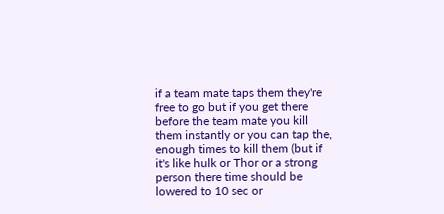if a team mate taps them they're free to go but if you get there before the team mate you kill them instantly or you can tap the, enough times to kill them (but if it's like hulk or Thor or a strong person there time should be lowered to 10 sec or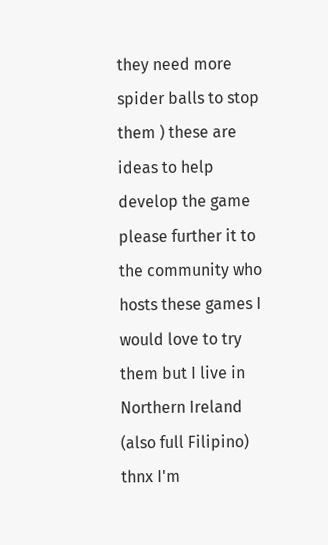they need more spider balls to stop them ) these are ideas to help develop the game please further it to the community who hosts these games I would love to try them but I live in Northern Ireland (also full Filipino) thnx I'm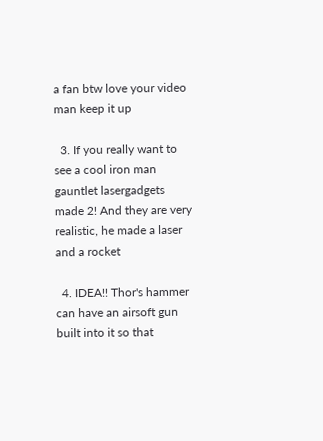a fan btw love your video man keep it up

  3. If you really want to see a cool iron man gauntlet lasergadgets made 2! And they are very realistic, he made a laser and a rocket

  4. IDEA!! Thor's hammer can have an airsoft gun built into it so that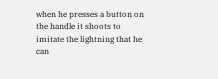when he presses a button on the handle it shoots to imitate the lightning that he can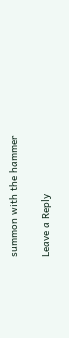summon with the hammer

Leave a Reply